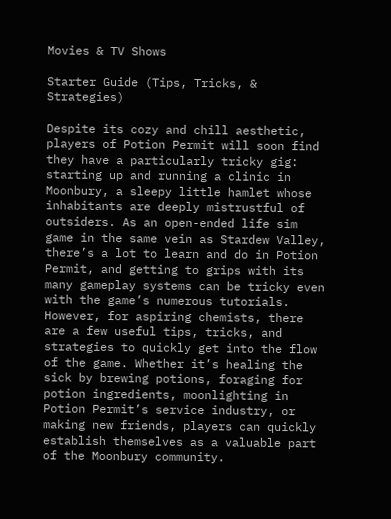Movies & TV Shows

Starter Guide (Tips, Tricks, & Strategies)

Despite its cozy and chill aesthetic, players of Potion Permit will soon find they have a particularly tricky gig: starting up and running a clinic in Moonbury, a sleepy little hamlet whose inhabitants are deeply mistrustful of outsiders. As an open-ended life sim game in the same vein as Stardew Valley, there’s a lot to learn and do in Potion Permit, and getting to grips with its many gameplay systems can be tricky even with the game’s numerous tutorials. However, for aspiring chemists, there are a few useful tips, tricks, and strategies to quickly get into the flow of the game. Whether it’s healing the sick by brewing potions, foraging for potion ingredients, moonlighting in Potion Permit’s service industry, or making new friends, players can quickly establish themselves as a valuable part of the Moonbury community.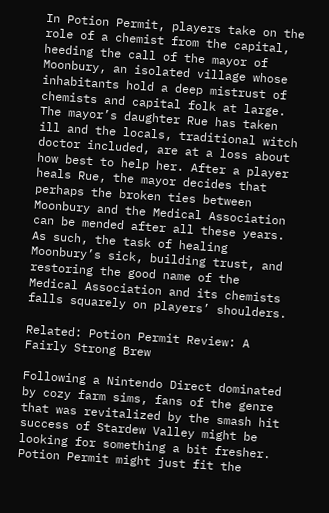In Potion Permit, players take on the role of a chemist from the capital, heeding the call of the mayor of Moonbury, an isolated village whose inhabitants hold a deep mistrust of chemists and capital folk at large. The mayor’s daughter Rue has taken ill and the locals, traditional witch doctor included, are at a loss about how best to help her. After a player heals Rue, the mayor decides that perhaps the broken ties between Moonbury and the Medical Association can be mended after all these years. As such, the task of healing Moonbury’s sick, building trust, and restoring the good name of the Medical Association and its chemists falls squarely on players’ shoulders.

Related: Potion Permit Review: A Fairly Strong Brew

Following a Nintendo Direct dominated by cozy farm sims, fans of the genre that was revitalized by the smash hit success of Stardew Valley might be looking for something a bit fresher. Potion Permit might just fit the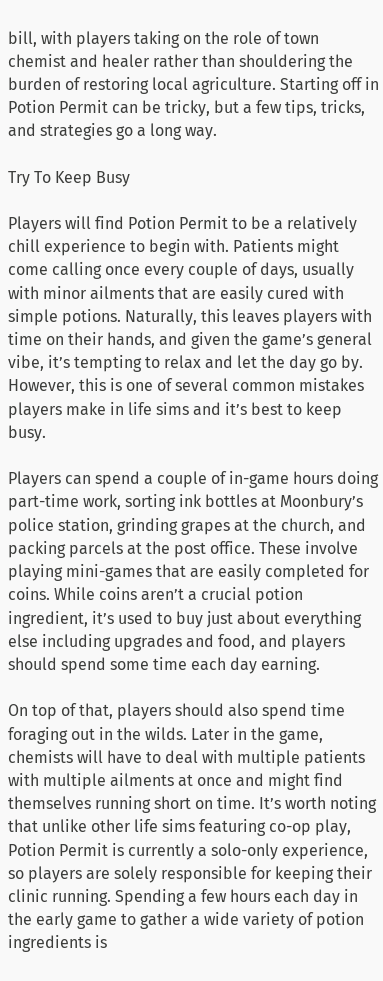bill, with players taking on the role of town chemist and healer rather than shouldering the burden of restoring local agriculture. Starting off in Potion Permit can be tricky, but a few tips, tricks, and strategies go a long way.

Try To Keep Busy

Players will find Potion Permit to be a relatively chill experience to begin with. Patients might come calling once every couple of days, usually with minor ailments that are easily cured with simple potions. Naturally, this leaves players with time on their hands, and given the game’s general vibe, it’s tempting to relax and let the day go by. However, this is one of several common mistakes players make in life sims and it’s best to keep busy.

Players can spend a couple of in-game hours doing part-time work, sorting ink bottles at Moonbury’s police station, grinding grapes at the church, and packing parcels at the post office. These involve playing mini-games that are easily completed for coins. While coins aren’t a crucial potion ingredient, it’s used to buy just about everything else including upgrades and food, and players should spend some time each day earning.

On top of that, players should also spend time foraging out in the wilds. Later in the game, chemists will have to deal with multiple patients with multiple ailments at once and might find themselves running short on time. It’s worth noting that unlike other life sims featuring co-op play, Potion Permit is currently a solo-only experience, so players are solely responsible for keeping their clinic running. Spending a few hours each day in the early game to gather a wide variety of potion ingredients is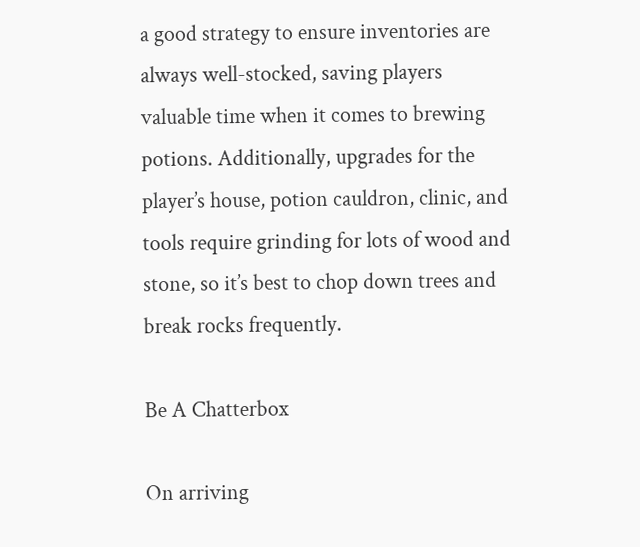a good strategy to ensure inventories are always well-stocked, saving players valuable time when it comes to brewing potions. Additionally, upgrades for the player’s house, potion cauldron, clinic, and tools require grinding for lots of wood and stone, so it’s best to chop down trees and break rocks frequently.

Be A Chatterbox

On arriving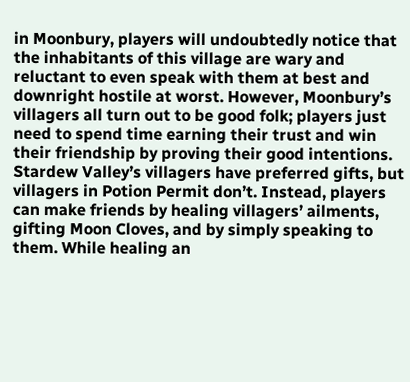in Moonbury, players will undoubtedly notice that the inhabitants of this village are wary and reluctant to even speak with them at best and downright hostile at worst. However, Moonbury’s villagers all turn out to be good folk; players just need to spend time earning their trust and win their friendship by proving their good intentions. Stardew Valley’s villagers have preferred gifts, but villagers in Potion Permit don’t. Instead, players can make friends by healing villagers’ ailments, gifting Moon Cloves, and by simply speaking to them. While healing an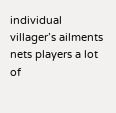individual villager’s ailments nets players a lot of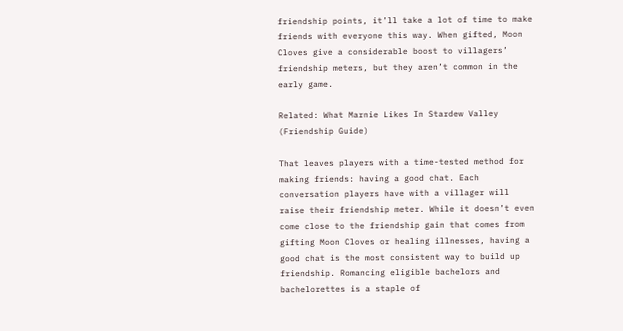friendship points, it’ll take a lot of time to make friends with everyone this way. When gifted, Moon Cloves give a considerable boost to villagers’ friendship meters, but they aren’t common in the early game.

Related: What Marnie Likes In Stardew Valley (Friendship Guide)

That leaves players with a time-tested method for making friends: having a good chat. Each conversation players have with a villager will raise their friendship meter. While it doesn’t even come close to the friendship gain that comes from gifting Moon Cloves or healing illnesses, having a good chat is the most consistent way to build up friendship. Romancing eligible bachelors and bachelorettes is a staple of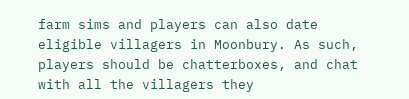farm sims and players can also date eligible villagers in Moonbury. As such, players should be chatterboxes, and chat with all the villagers they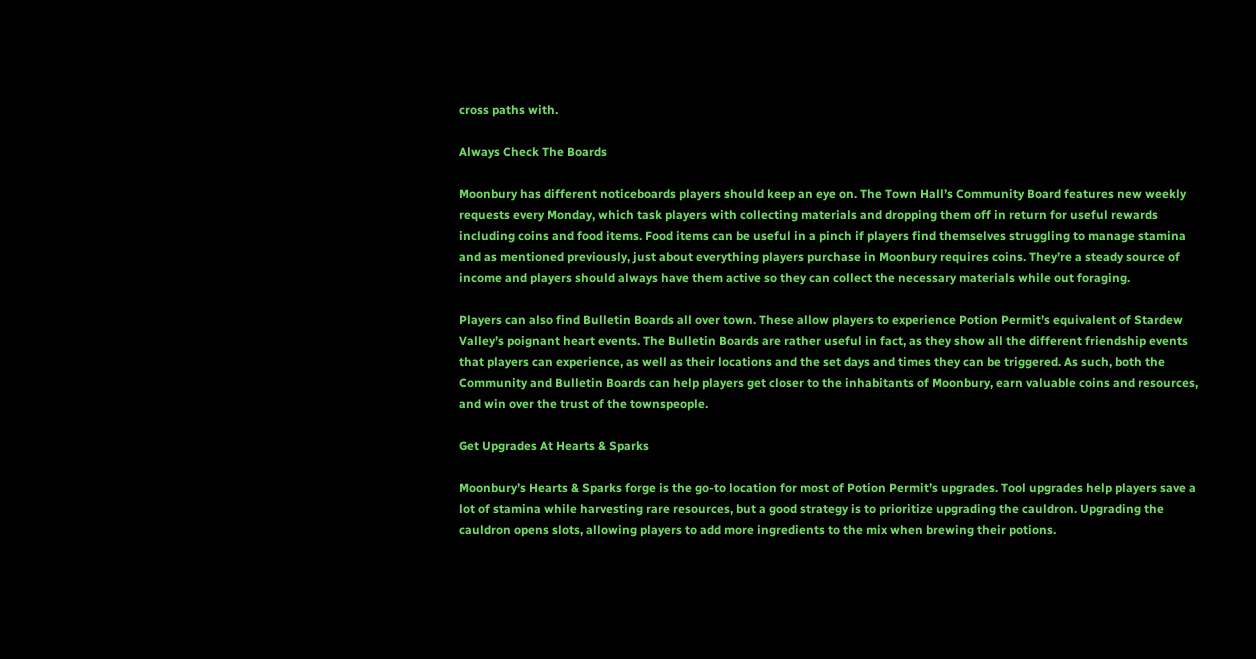cross paths with.

Always Check The Boards

Moonbury has different noticeboards players should keep an eye on. The Town Hall’s Community Board features new weekly requests every Monday, which task players with collecting materials and dropping them off in return for useful rewards including coins and food items. Food items can be useful in a pinch if players find themselves struggling to manage stamina and as mentioned previously, just about everything players purchase in Moonbury requires coins. They’re a steady source of income and players should always have them active so they can collect the necessary materials while out foraging.

Players can also find Bulletin Boards all over town. These allow players to experience Potion Permit’s equivalent of Stardew Valley’s poignant heart events. The Bulletin Boards are rather useful in fact, as they show all the different friendship events that players can experience, as well as their locations and the set days and times they can be triggered. As such, both the Community and Bulletin Boards can help players get closer to the inhabitants of Moonbury, earn valuable coins and resources, and win over the trust of the townspeople.

Get Upgrades At Hearts & Sparks

Moonbury’s Hearts & Sparks forge is the go-to location for most of Potion Permit’s upgrades. Tool upgrades help players save a lot of stamina while harvesting rare resources, but a good strategy is to prioritize upgrading the cauldron. Upgrading the cauldron opens slots, allowing players to add more ingredients to the mix when brewing their potions.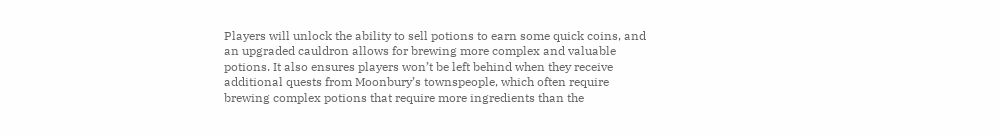Players will unlock the ability to sell potions to earn some quick coins, and an upgraded cauldron allows for brewing more complex and valuable potions. It also ensures players won’t be left behind when they receive additional quests from Moonbury’s townspeople, which often require brewing complex potions that require more ingredients than the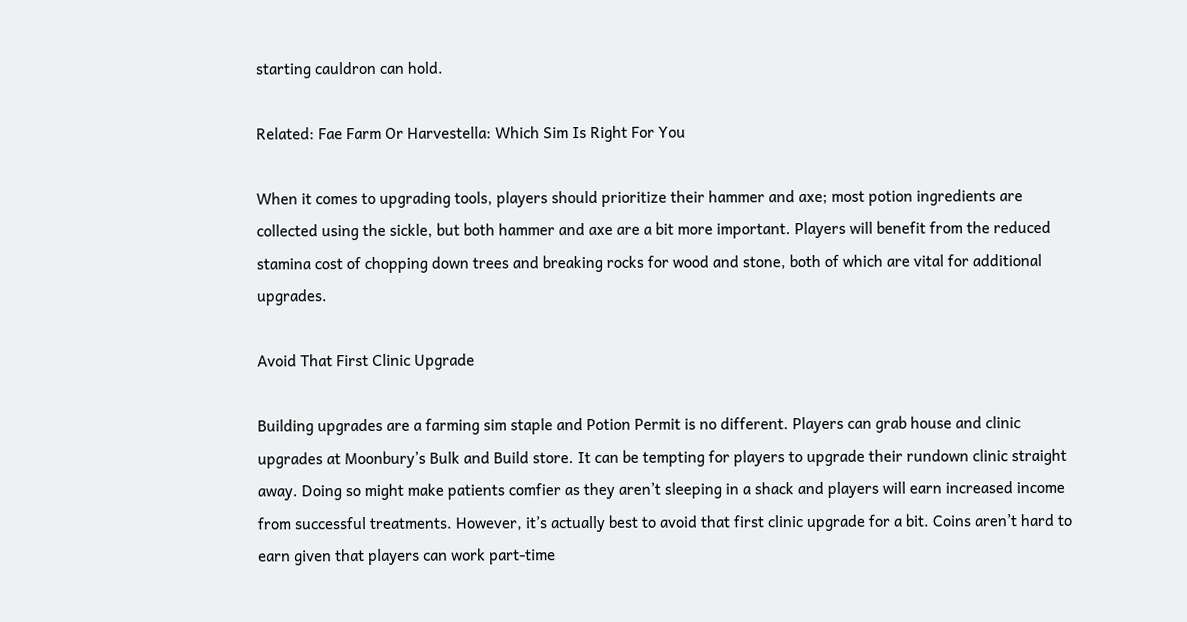starting cauldron can hold.

Related: Fae Farm Or Harvestella: Which Sim Is Right For You

When it comes to upgrading tools, players should prioritize their hammer and axe; most potion ingredients are collected using the sickle, but both hammer and axe are a bit more important. Players will benefit from the reduced stamina cost of chopping down trees and breaking rocks for wood and stone, both of which are vital for additional upgrades.

Avoid That First Clinic Upgrade

Building upgrades are a farming sim staple and Potion Permit is no different. Players can grab house and clinic upgrades at Moonbury’s Bulk and Build store. It can be tempting for players to upgrade their rundown clinic straight away. Doing so might make patients comfier as they aren’t sleeping in a shack and players will earn increased income from successful treatments. However, it’s actually best to avoid that first clinic upgrade for a bit. Coins aren’t hard to earn given that players can work part-time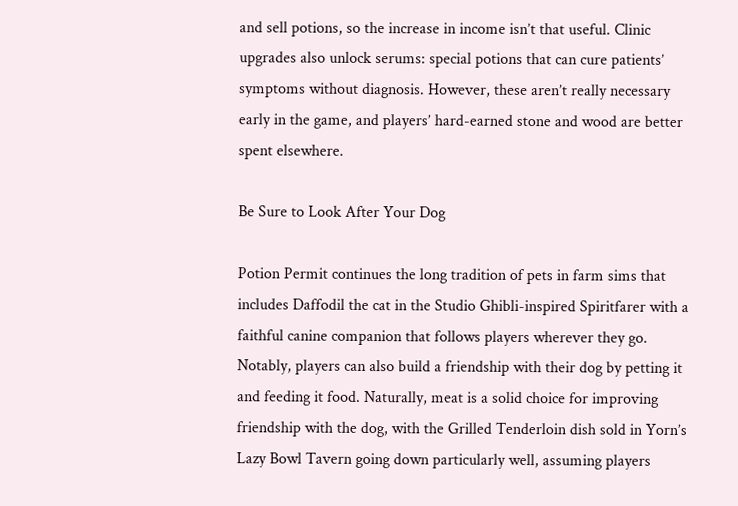and sell potions, so the increase in income isn’t that useful. Clinic upgrades also unlock serums: special potions that can cure patients’ symptoms without diagnosis. However, these aren’t really necessary early in the game, and players’ hard-earned stone and wood are better spent elsewhere.

Be Sure to Look After Your Dog

Potion Permit continues the long tradition of pets in farm sims that includes Daffodil the cat in the Studio Ghibli-inspired Spiritfarer with a faithful canine companion that follows players wherever they go. Notably, players can also build a friendship with their dog by petting it and feeding it food. Naturally, meat is a solid choice for improving friendship with the dog, with the Grilled Tenderloin dish sold in Yorn’s Lazy Bowl Tavern going down particularly well, assuming players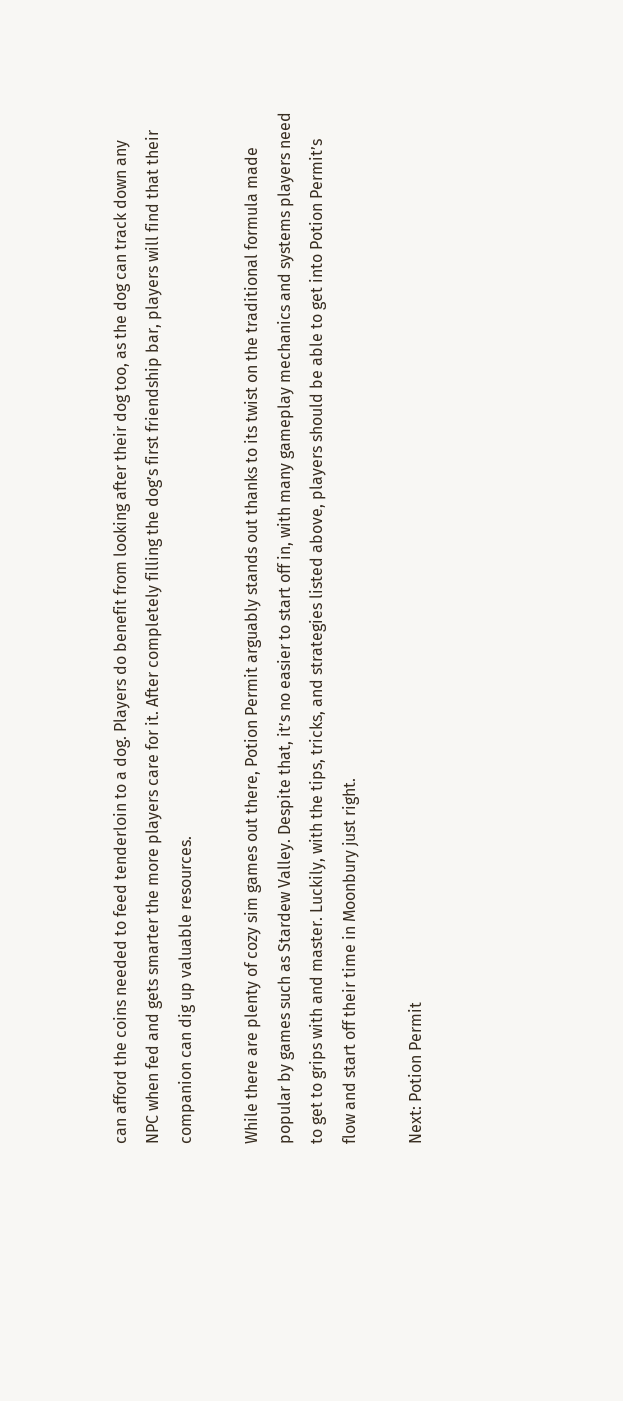can afford the coins needed to feed tenderloin to a dog. Players do benefit from looking after their dog too, as the dog can track down any NPC when fed and gets smarter the more players care for it. After completely filling the dog’s first friendship bar, players will find that their companion can dig up valuable resources.

While there are plenty of cozy sim games out there, Potion Permit arguably stands out thanks to its twist on the traditional formula made popular by games such as Stardew Valley. Despite that, it’s no easier to start off in, with many gameplay mechanics and systems players need to get to grips with and master. Luckily, with the tips, tricks, and strategies listed above, players should be able to get into Potion Permit’s flow and start off their time in Moonbury just right.

Next: Potion Permit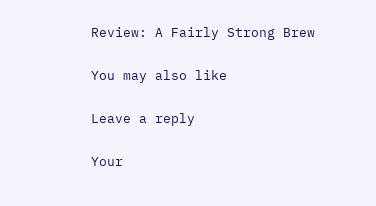Review: A Fairly Strong Brew

You may also like

Leave a reply

Your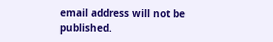email address will not be published.